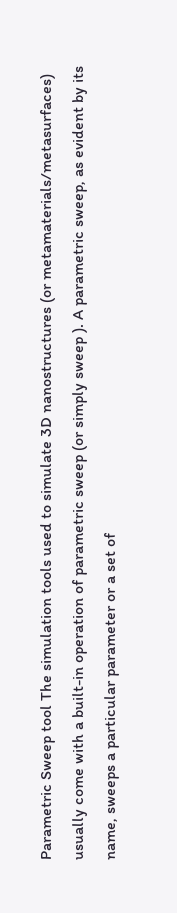Parametric Sweep tool The simulation tools used to simulate 3D nanostructures (or metamaterials/metasurfaces) usually come with a built-in operation of parametric sweep (or simply sweep ). A parametric sweep, as evident by its name, sweeps a particular parameter or a set of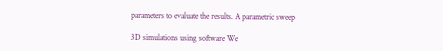parameters to evaluate the results. A parametric sweep

3D simulations using software We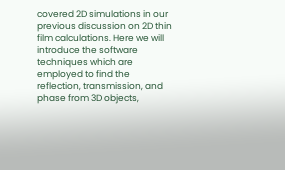covered 2D simulations in our previous discussion on 2D thin film calculations. Here we will introduce the software techniques which are employed to find the reflection, transmission, and phase from 3D objects,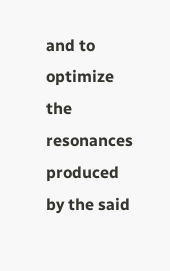and to optimize the resonances produced by the said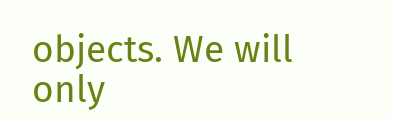objects. We will only